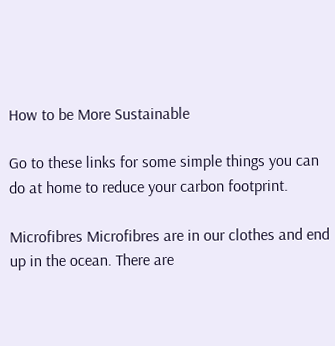How to be More Sustainable

Go to these links for some simple things you can do at home to reduce your carbon footprint.

Microfibres Microfibres are in our clothes and end up in the ocean. There are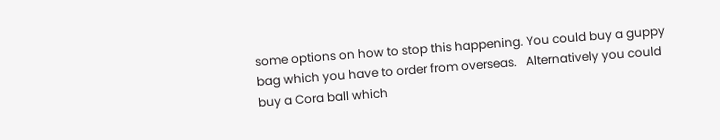some options on how to stop this happening. You could buy a guppy bag which you have to order from overseas.   Alternatively you could buy a Cora ball which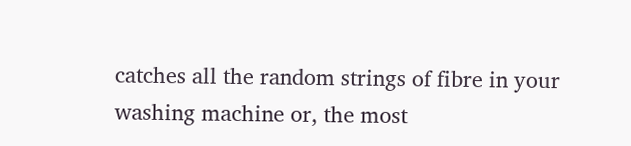catches all the random strings of fibre in your washing machine or, the most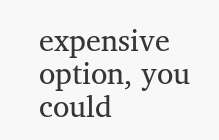expensive option, you could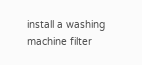install a washing machine filter